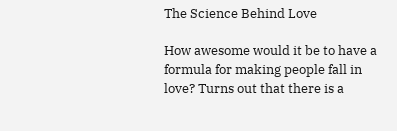The Science Behind Love

How awesome would it be to have a formula for making people fall in love? Turns out that there is a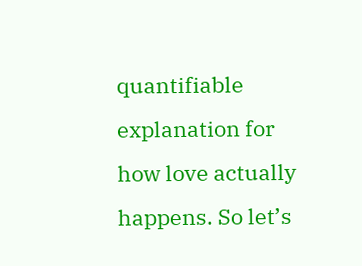quantifiable explanation for how love actually happens. So let’s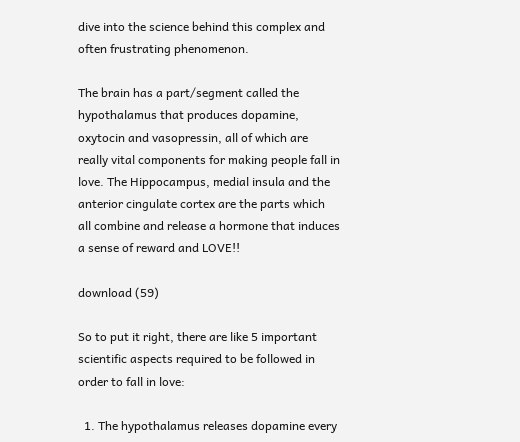dive into the science behind this complex and often frustrating phenomenon.

The brain has a part/segment called the hypothalamus that produces dopamine, oxytocin and vasopressin, all of which are really vital components for making people fall in love. The Hippocampus, medial insula and the anterior cingulate cortex are the parts which all combine and release a hormone that induces a sense of reward and LOVE!!

download (59)

So to put it right, there are like 5 important scientific aspects required to be followed in order to fall in love:

  1. The hypothalamus releases dopamine every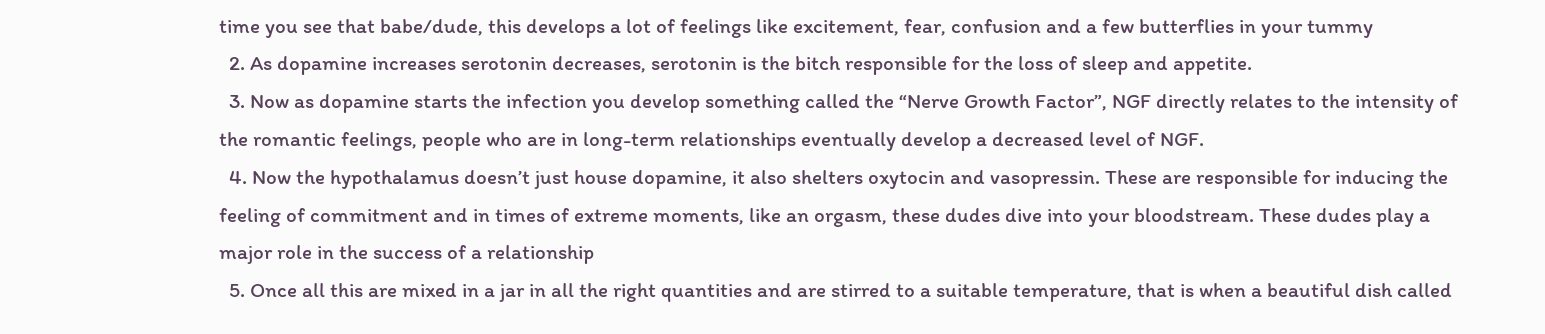time you see that babe/dude, this develops a lot of feelings like excitement, fear, confusion and a few butterflies in your tummy
  2. As dopamine increases serotonin decreases, serotonin is the bitch responsible for the loss of sleep and appetite.
  3. Now as dopamine starts the infection you develop something called the “Nerve Growth Factor”, NGF directly relates to the intensity of the romantic feelings, people who are in long-term relationships eventually develop a decreased level of NGF.
  4. Now the hypothalamus doesn’t just house dopamine, it also shelters oxytocin and vasopressin. These are responsible for inducing the feeling of commitment and in times of extreme moments, like an orgasm, these dudes dive into your bloodstream. These dudes play a major role in the success of a relationship
  5. Once all this are mixed in a jar in all the right quantities and are stirred to a suitable temperature, that is when a beautiful dish called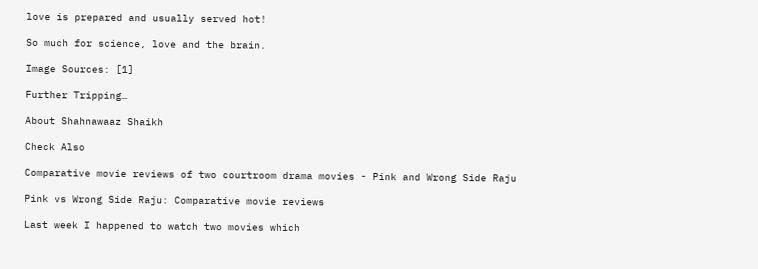love is prepared and usually served hot!

So much for science, love and the brain.

Image Sources: [1]

Further Tripping…

About Shahnawaaz Shaikh

Check Also

Comparative movie reviews of two courtroom drama movies - Pink and Wrong Side Raju

Pink vs Wrong Side Raju: Comparative movie reviews

Last week I happened to watch two movies which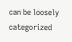can be loosely categorized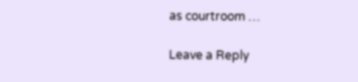as courtroom …

Leave a Reply